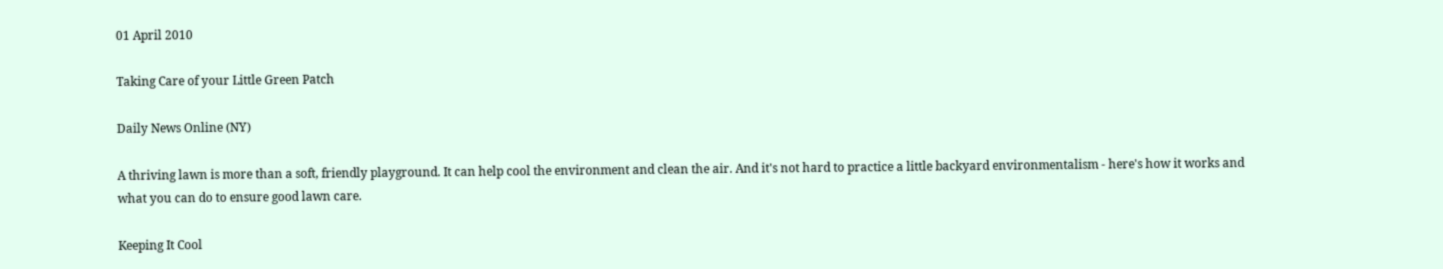01 April 2010

Taking Care of your Little Green Patch

Daily News Online (NY)

A thriving lawn is more than a soft, friendly playground. It can help cool the environment and clean the air. And it's not hard to practice a little backyard environmentalism - here's how it works and what you can do to ensure good lawn care.

Keeping It Cool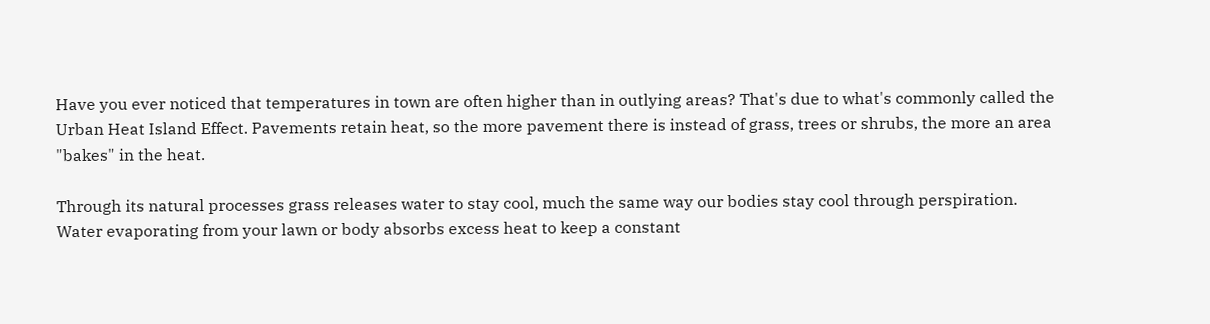Have you ever noticed that temperatures in town are often higher than in outlying areas? That's due to what's commonly called the Urban Heat Island Effect. Pavements retain heat, so the more pavement there is instead of grass, trees or shrubs, the more an area "bakes" in the heat.

Through its natural processes grass releases water to stay cool, much the same way our bodies stay cool through perspiration. Water evaporating from your lawn or body absorbs excess heat to keep a constant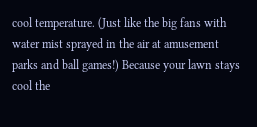cool temperature. (Just like the big fans with water mist sprayed in the air at amusement parks and ball games!) Because your lawn stays cool the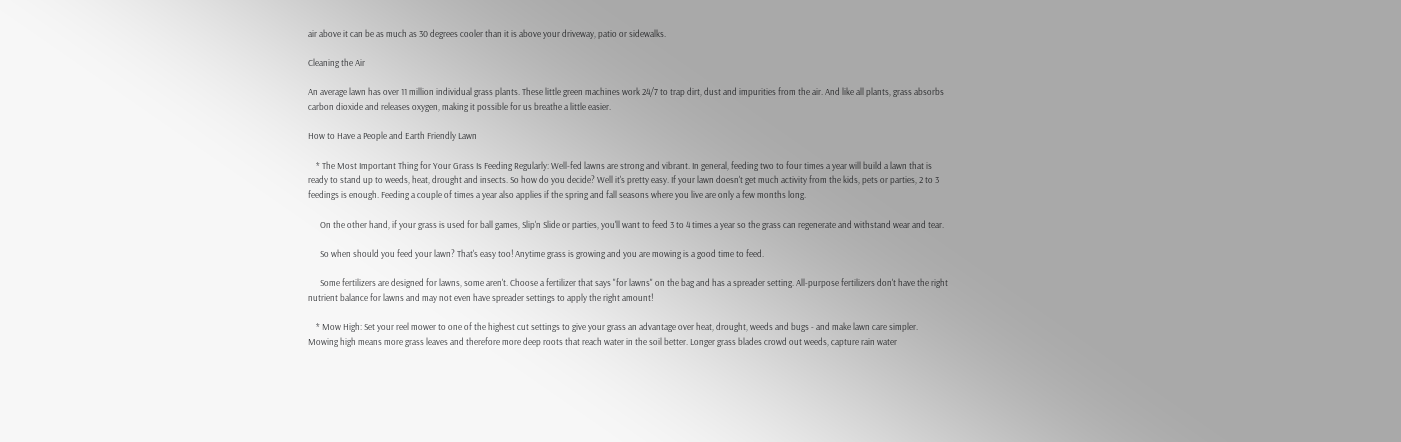air above it can be as much as 30 degrees cooler than it is above your driveway, patio or sidewalks.

Cleaning the Air

An average lawn has over 11 million individual grass plants. These little green machines work 24/7 to trap dirt, dust and impurities from the air. And like all plants, grass absorbs carbon dioxide and releases oxygen, making it possible for us breathe a little easier.

How to Have a People and Earth Friendly Lawn

    * The Most Important Thing for Your Grass Is Feeding Regularly: Well-fed lawns are strong and vibrant. In general, feeding two to four times a year will build a lawn that is ready to stand up to weeds, heat, drought and insects. So how do you decide? Well it's pretty easy. If your lawn doesn't get much activity from the kids, pets or parties, 2 to 3 feedings is enough. Feeding a couple of times a year also applies if the spring and fall seasons where you live are only a few months long.

      On the other hand, if your grass is used for ball games, Slip'n Slide or parties, you'll want to feed 3 to 4 times a year so the grass can regenerate and withstand wear and tear.

      So when should you feed your lawn? That's easy too! Anytime grass is growing and you are mowing is a good time to feed.

      Some fertilizers are designed for lawns, some aren't. Choose a fertilizer that says "for lawns" on the bag and has a spreader setting. All-purpose fertilizers don't have the right nutrient balance for lawns and may not even have spreader settings to apply the right amount!

    * Mow High: Set your reel mower to one of the highest cut settings to give your grass an advantage over heat, drought, weeds and bugs - and make lawn care simpler. Mowing high means more grass leaves and therefore more deep roots that reach water in the soil better. Longer grass blades crowd out weeds, capture rain water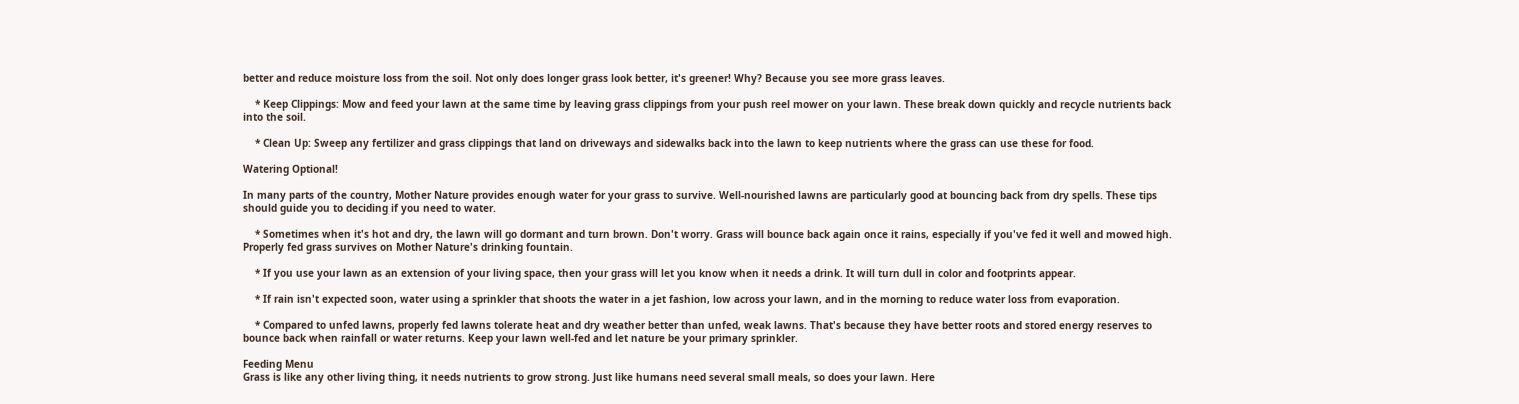better and reduce moisture loss from the soil. Not only does longer grass look better, it's greener! Why? Because you see more grass leaves.

    * Keep Clippings: Mow and feed your lawn at the same time by leaving grass clippings from your push reel mower on your lawn. These break down quickly and recycle nutrients back into the soil.

    * Clean Up: Sweep any fertilizer and grass clippings that land on driveways and sidewalks back into the lawn to keep nutrients where the grass can use these for food.

Watering Optional!

In many parts of the country, Mother Nature provides enough water for your grass to survive. Well-nourished lawns are particularly good at bouncing back from dry spells. These tips should guide you to deciding if you need to water.

    * Sometimes when it's hot and dry, the lawn will go dormant and turn brown. Don't worry. Grass will bounce back again once it rains, especially if you've fed it well and mowed high. Properly fed grass survives on Mother Nature's drinking fountain.

    * If you use your lawn as an extension of your living space, then your grass will let you know when it needs a drink. It will turn dull in color and footprints appear.

    * If rain isn't expected soon, water using a sprinkler that shoots the water in a jet fashion, low across your lawn, and in the morning to reduce water loss from evaporation.

    * Compared to unfed lawns, properly fed lawns tolerate heat and dry weather better than unfed, weak lawns. That's because they have better roots and stored energy reserves to bounce back when rainfall or water returns. Keep your lawn well-fed and let nature be your primary sprinkler.

Feeding Menu
Grass is like any other living thing, it needs nutrients to grow strong. Just like humans need several small meals, so does your lawn. Here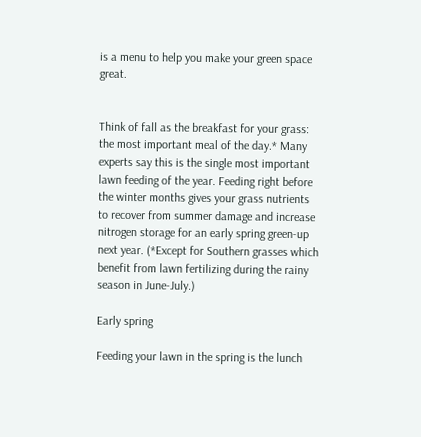is a menu to help you make your green space great.


Think of fall as the breakfast for your grass: the most important meal of the day.* Many experts say this is the single most important lawn feeding of the year. Feeding right before the winter months gives your grass nutrients to recover from summer damage and increase nitrogen storage for an early spring green-up next year. (*Except for Southern grasses which benefit from lawn fertilizing during the rainy season in June-July.)

Early spring

Feeding your lawn in the spring is the lunch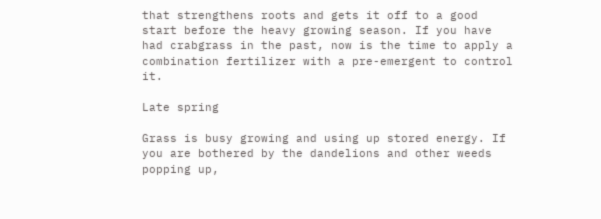that strengthens roots and gets it off to a good start before the heavy growing season. If you have had crabgrass in the past, now is the time to apply a combination fertilizer with a pre-emergent to control it.

Late spring

Grass is busy growing and using up stored energy. If you are bothered by the dandelions and other weeds popping up,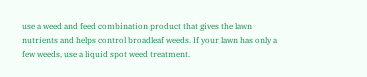use a weed and feed combination product that gives the lawn nutrients and helps control broadleaf weeds. If your lawn has only a few weeds, use a liquid spot weed treatment.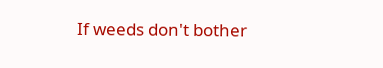If weeds don't bother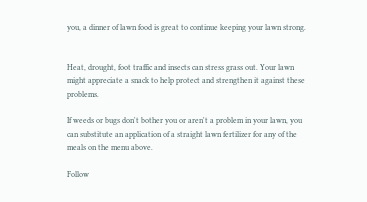you, a dinner of lawn food is great to continue keeping your lawn strong.


Heat, drought, foot traffic and insects can stress grass out. Your lawn might appreciate a snack to help protect and strengthen it against these problems.

If weeds or bugs don't bother you or aren't a problem in your lawn, you can substitute an application of a straight lawn fertilizer for any of the meals on the menu above.

Follow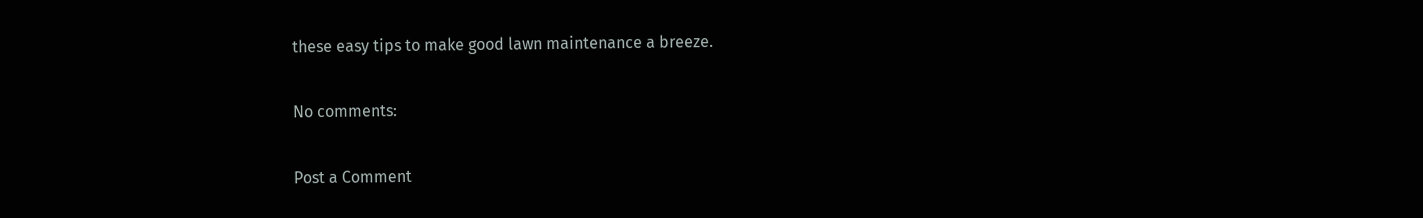these easy tips to make good lawn maintenance a breeze.

No comments:

Post a Comment